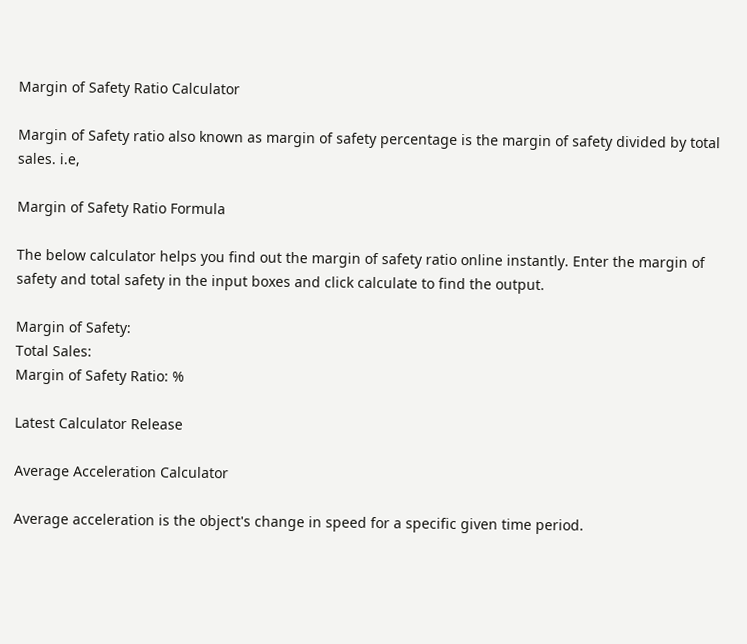Margin of Safety Ratio Calculator

Margin of Safety ratio also known as margin of safety percentage is the margin of safety divided by total sales. i.e,

Margin of Safety Ratio Formula

The below calculator helps you find out the margin of safety ratio online instantly. Enter the margin of safety and total safety in the input boxes and click calculate to find the output.

Margin of Safety:
Total Sales:
Margin of Safety Ratio: %

Latest Calculator Release

Average Acceleration Calculator

Average acceleration is the object's change in speed for a specific given time period.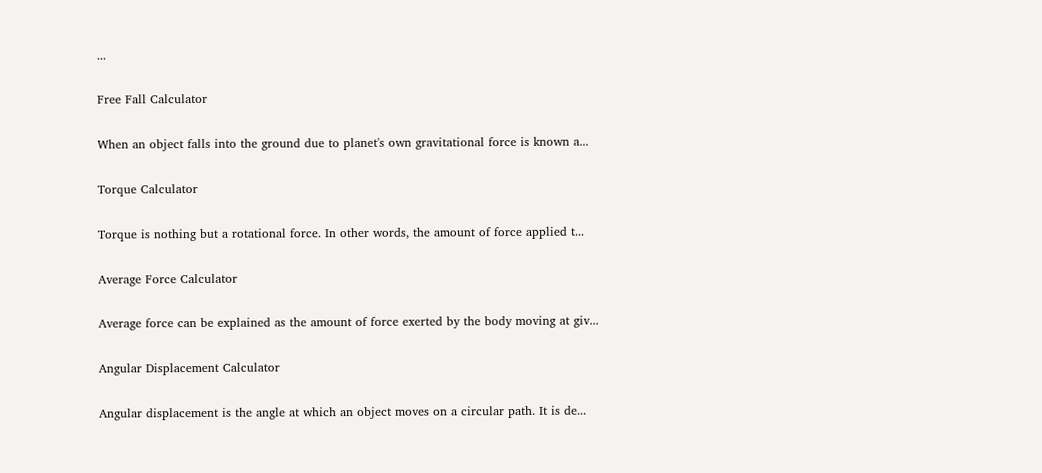...

Free Fall Calculator

When an object falls into the ground due to planet's own gravitational force is known a...

Torque Calculator

Torque is nothing but a rotational force. In other words, the amount of force applied t...

Average Force Calculator

Average force can be explained as the amount of force exerted by the body moving at giv...

Angular Displacement Calculator

Angular displacement is the angle at which an object moves on a circular path. It is de...